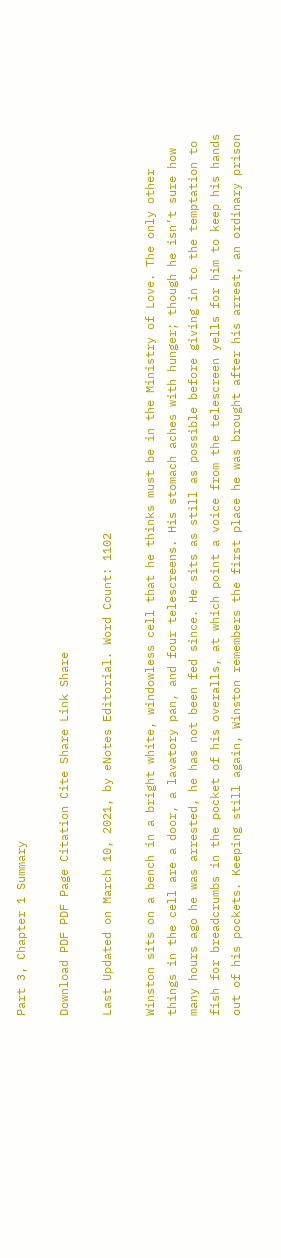Part 3, Chapter 1 Summary

Download PDF PDF Page Citation Cite Share Link Share

Last Updated on March 10, 2021, by eNotes Editorial. Word Count: 1102

Winston sits on a bench in a bright white, windowless cell that he thinks must be in the Ministry of Love. The only other things in the cell are a door, a lavatory pan, and four telescreens. His stomach aches with hunger; though he isn’t sure how many hours ago he was arrested, he has not been fed since. He sits as still as possible before giving in to the temptation to fish for breadcrumbs in the pocket of his overalls, at which point a voice from the telescreen yells for him to keep his hands out of his pockets. Keeping still again, Winston remembers the first place he was brought after his arrest, an ordinary prison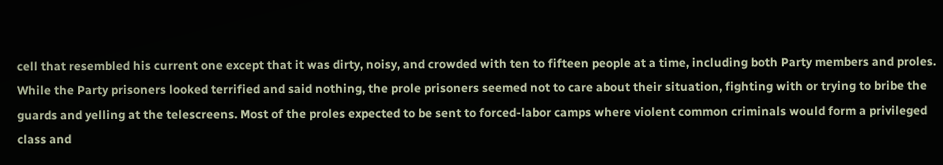cell that resembled his current one except that it was dirty, noisy, and crowded with ten to fifteen people at a time, including both Party members and proles. While the Party prisoners looked terrified and said nothing, the prole prisoners seemed not to care about their situation, fighting with or trying to bribe the guards and yelling at the telescreens. Most of the proles expected to be sent to forced-labor camps where violent common criminals would form a privileged class and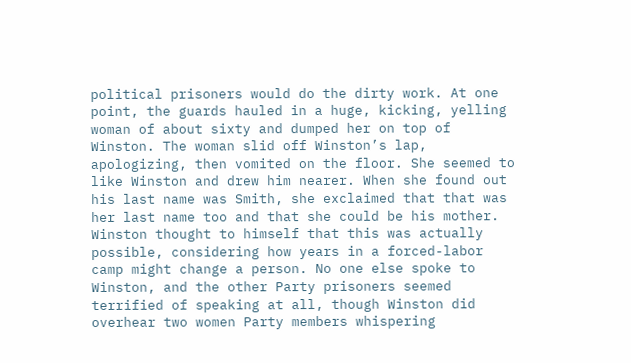political prisoners would do the dirty work. At one point, the guards hauled in a huge, kicking, yelling woman of about sixty and dumped her on top of Winston. The woman slid off Winston’s lap, apologizing, then vomited on the floor. She seemed to like Winston and drew him nearer. When she found out his last name was Smith, she exclaimed that that was her last name too and that she could be his mother. Winston thought to himself that this was actually possible, considering how years in a forced-labor camp might change a person. No one else spoke to Winston, and the other Party prisoners seemed terrified of speaking at all, though Winston did overhear two women Party members whispering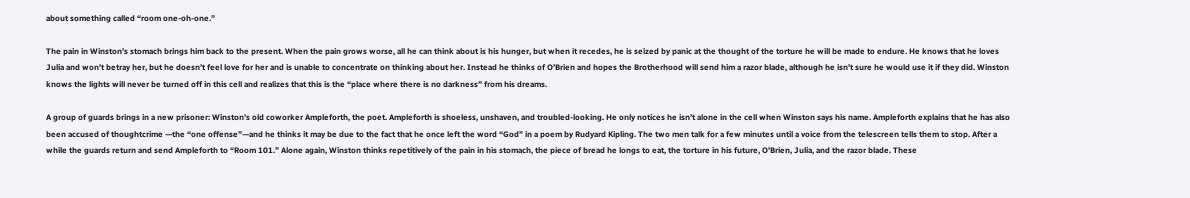about something called “room one-oh-one.”

The pain in Winston’s stomach brings him back to the present. When the pain grows worse, all he can think about is his hunger, but when it recedes, he is seized by panic at the thought of the torture he will be made to endure. He knows that he loves Julia and won’t betray her, but he doesn’t feel love for her and is unable to concentrate on thinking about her. Instead he thinks of O’Brien and hopes the Brotherhood will send him a razor blade, although he isn’t sure he would use it if they did. Winston knows the lights will never be turned off in this cell and realizes that this is the “place where there is no darkness” from his dreams.

A group of guards brings in a new prisoner: Winston’s old coworker Ampleforth, the poet. Ampleforth is shoeless, unshaven, and troubled-looking. He only notices he isn’t alone in the cell when Winston says his name. Ampleforth explains that he has also been accused of thoughtcrime —the “one offense”—and he thinks it may be due to the fact that he once left the word “God” in a poem by Rudyard Kipling. The two men talk for a few minutes until a voice from the telescreen tells them to stop. After a while the guards return and send Ampleforth to “Room 101.” Alone again, Winston thinks repetitively of the pain in his stomach, the piece of bread he longs to eat, the torture in his future, O’Brien, Julia, and the razor blade. These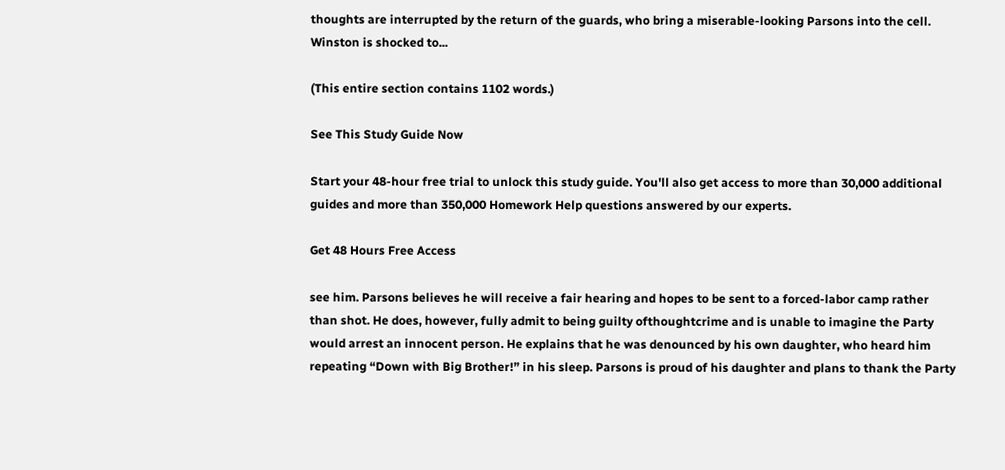thoughts are interrupted by the return of the guards, who bring a miserable-looking Parsons into the cell. Winston is shocked to...

(This entire section contains 1102 words.)

See This Study Guide Now

Start your 48-hour free trial to unlock this study guide. You'll also get access to more than 30,000 additional guides and more than 350,000 Homework Help questions answered by our experts.

Get 48 Hours Free Access

see him. Parsons believes he will receive a fair hearing and hopes to be sent to a forced-labor camp rather than shot. He does, however, fully admit to being guilty ofthoughtcrime and is unable to imagine the Party would arrest an innocent person. He explains that he was denounced by his own daughter, who heard him repeating “Down with Big Brother!” in his sleep. Parsons is proud of his daughter and plans to thank the Party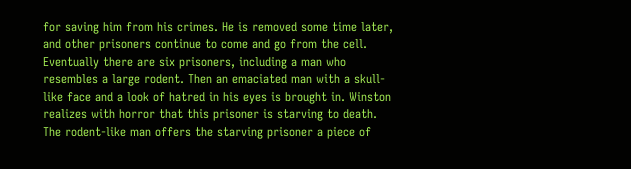for saving him from his crimes. He is removed some time later, and other prisoners continue to come and go from the cell. Eventually there are six prisoners, including a man who resembles a large rodent. Then an emaciated man with a skull-like face and a look of hatred in his eyes is brought in. Winston realizes with horror that this prisoner is starving to death. The rodent-like man offers the starving prisoner a piece of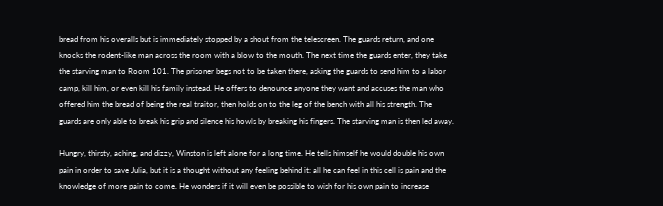bread from his overalls but is immediately stopped by a shout from the telescreen. The guards return, and one knocks the rodent-like man across the room with a blow to the mouth. The next time the guards enter, they take the starving man to Room 101. The prisoner begs not to be taken there, asking the guards to send him to a labor camp, kill him, or even kill his family instead. He offers to denounce anyone they want and accuses the man who offered him the bread of being the real traitor, then holds on to the leg of the bench with all his strength. The guards are only able to break his grip and silence his howls by breaking his fingers. The starving man is then led away.

Hungry, thirsty, aching, and dizzy, Winston is left alone for a long time. He tells himself he would double his own pain in order to save Julia, but it is a thought without any feeling behind it: all he can feel in this cell is pain and the knowledge of more pain to come. He wonders if it will even be possible to wish for his own pain to increase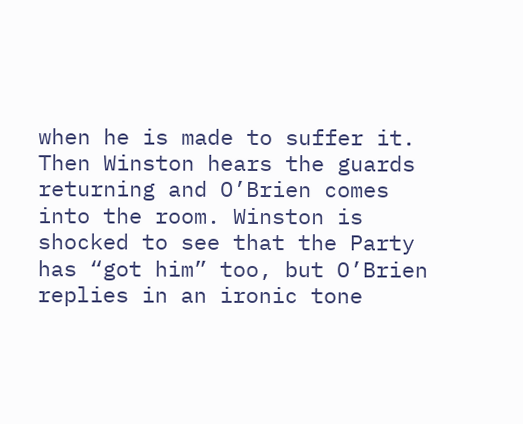when he is made to suffer it. Then Winston hears the guards returning and O’Brien comes into the room. Winston is shocked to see that the Party has “got him” too, but O’Brien replies in an ironic tone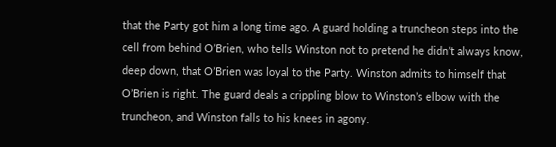that the Party got him a long time ago. A guard holding a truncheon steps into the cell from behind O’Brien, who tells Winston not to pretend he didn’t always know, deep down, that O’Brien was loyal to the Party. Winston admits to himself that O’Brien is right. The guard deals a crippling blow to Winston’s elbow with the truncheon, and Winston falls to his knees in agony.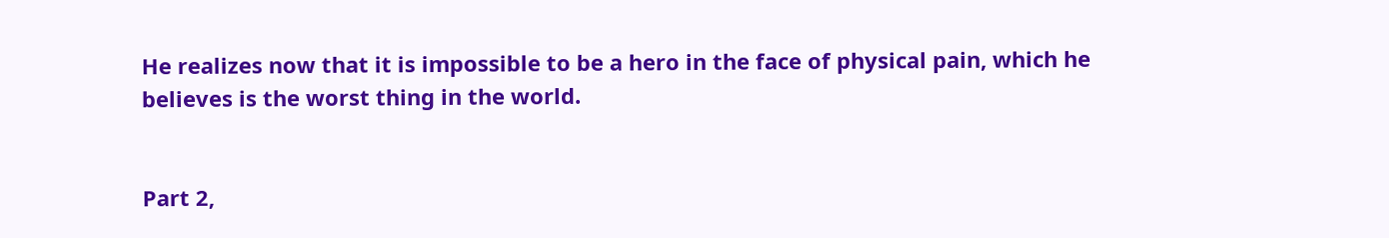He realizes now that it is impossible to be a hero in the face of physical pain, which he believes is the worst thing in the world.


Part 2,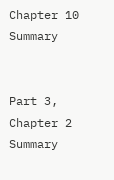Chapter 10 Summary


Part 3, Chapter 2 Summary